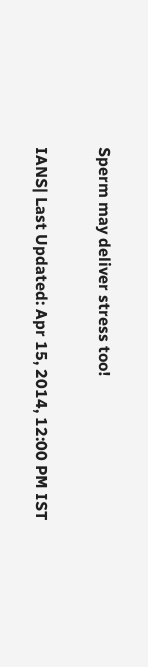Sperm may deliver stress too!

IANS| Last Updated: Apr 15, 2014, 12:00 PM IST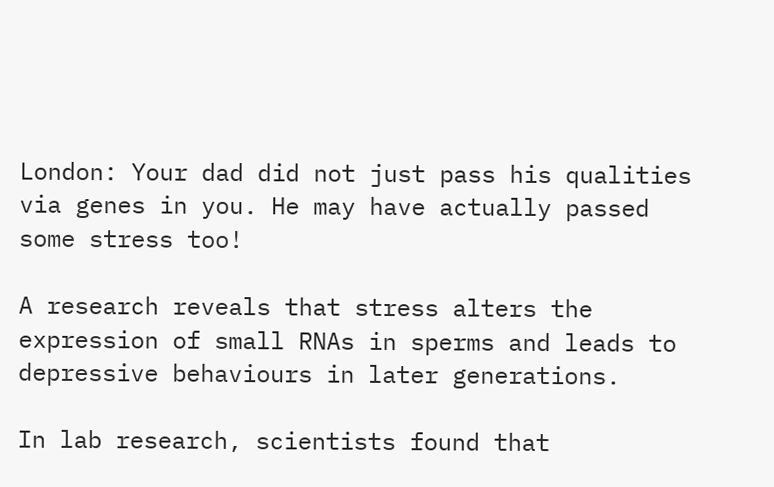London: Your dad did not just pass his qualities via genes in you. He may have actually passed some stress too!

A research reveals that stress alters the expression of small RNAs in sperms and leads to depressive behaviours in later generations.

In lab research, scientists found that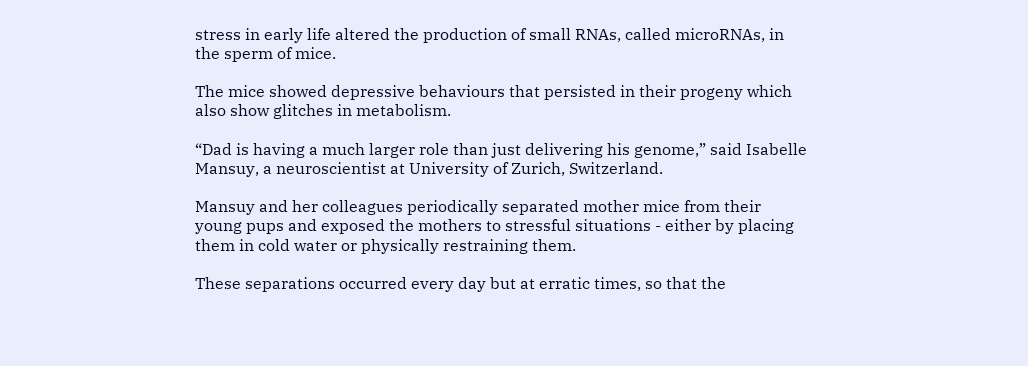stress in early life altered the production of small RNAs, called microRNAs, in the sperm of mice.

The mice showed depressive behaviours that persisted in their progeny which also show glitches in metabolism.

“Dad is having a much larger role than just delivering his genome,” said Isabelle Mansuy, a neuroscientist at University of Zurich, Switzerland.

Mansuy and her colleagues periodically separated mother mice from their young pups and exposed the mothers to stressful situations - either by placing them in cold water or physically restraining them.

These separations occurred every day but at erratic times, so that the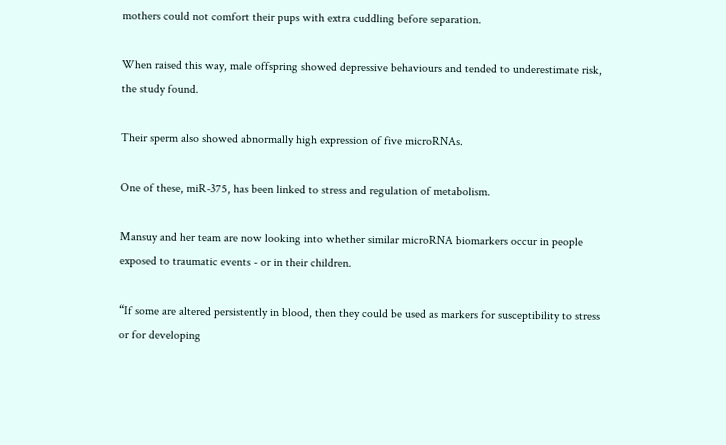mothers could not comfort their pups with extra cuddling before separation.

When raised this way, male offspring showed depressive behaviours and tended to underestimate risk, the study found.

Their sperm also showed abnormally high expression of five microRNAs.

One of these, miR-375, has been linked to stress and regulation of metabolism.

Mansuy and her team are now looking into whether similar microRNA biomarkers occur in people exposed to traumatic events - or in their children.

“If some are altered persistently in blood, then they could be used as markers for susceptibility to stress or for developing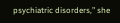psychiatric disorders,” she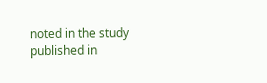noted in the study published in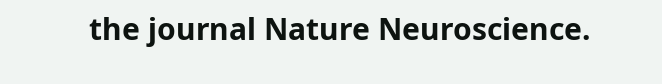the journal Nature Neuroscience.